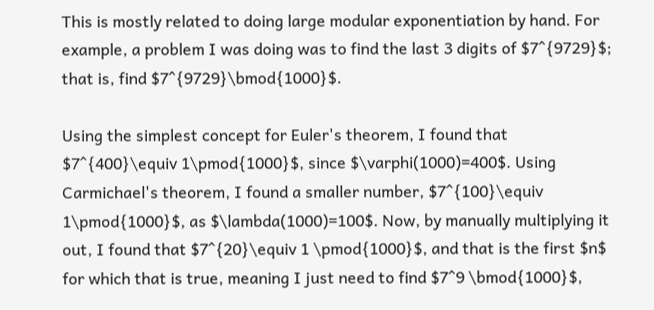This is mostly related to doing large modular exponentiation by hand. For example, a problem I was doing was to find the last 3 digits of $7^{9729}$; that is, find $7^{9729}\bmod{1000}$.

Using the simplest concept for Euler's theorem, I found that $7^{400}\equiv 1\pmod{1000}$, since $\varphi(1000)=400$. Using Carmichael's theorem, I found a smaller number, $7^{100}\equiv 1\pmod{1000}$, as $\lambda(1000)=100$. Now, by manually multiplying it out, I found that $7^{20}\equiv 1 \pmod{1000}$, and that is the first $n$ for which that is true, meaning I just need to find $7^9 \bmod{1000}$,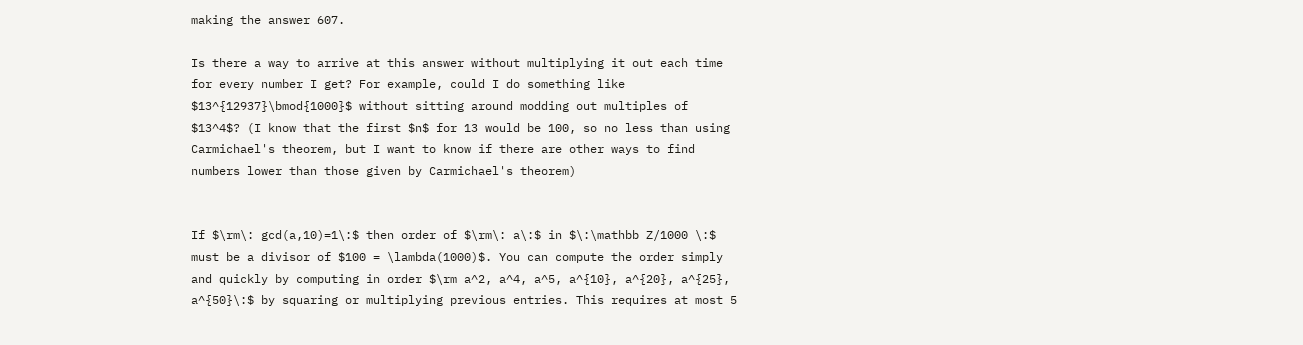making the answer 607.

Is there a way to arrive at this answer without multiplying it out each time for every number I get? For example, could I do something like $13^{12937}\bmod{1000}$ without sitting around modding out multiples of $13^4$? (I know that the first $n$ for 13 would be 100, so no less than using Carmichael's theorem, but I want to know if there are other ways to find numbers lower than those given by Carmichael's theorem)


If $\rm\: gcd(a,10)=1\:$ then order of $\rm\: a\:$ in $\:\mathbb Z/1000 \:$ must be a divisor of $100 = \lambda(1000)$. You can compute the order simply and quickly by computing in order $\rm a^2, a^4, a^5, a^{10}, a^{20}, a^{25}, a^{50}\:$ by squaring or multiplying previous entries. This requires at most 5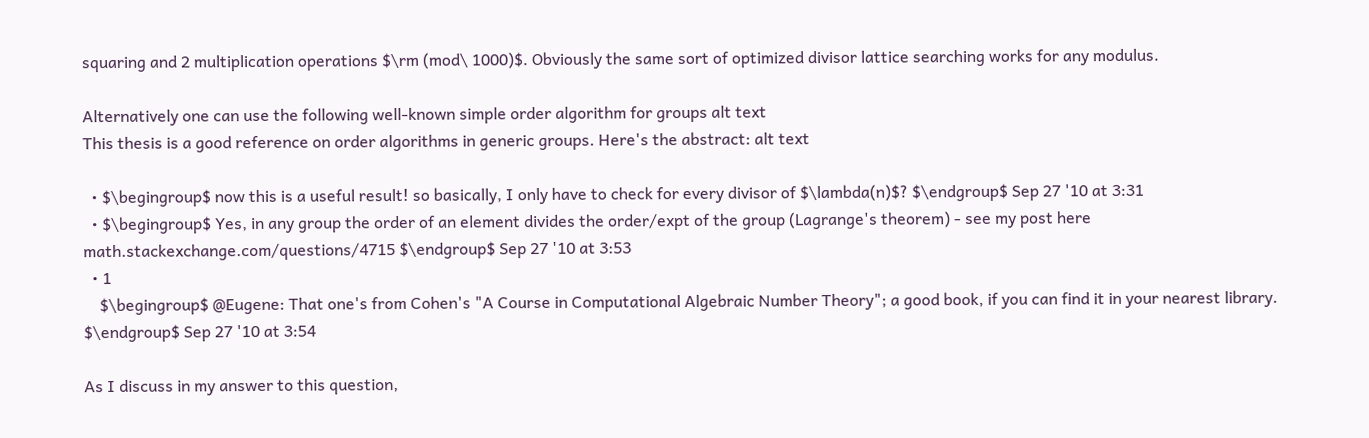squaring and 2 multiplication operations $\rm (mod\ 1000)$. Obviously the same sort of optimized divisor lattice searching works for any modulus.

Alternatively one can use the following well-known simple order algorithm for groups alt text
This thesis is a good reference on order algorithms in generic groups. Here's the abstract: alt text

  • $\begingroup$ now this is a useful result! so basically, I only have to check for every divisor of $\lambda(n)$? $\endgroup$ Sep 27 '10 at 3:31
  • $\begingroup$ Yes, in any group the order of an element divides the order/expt of the group (Lagrange's theorem) - see my post here math.stackexchange.com/questions/4715 $\endgroup$ Sep 27 '10 at 3:53
  • 1
    $\begingroup$ @Eugene: That one's from Cohen's "A Course in Computational Algebraic Number Theory"; a good book, if you can find it in your nearest library. $\endgroup$ Sep 27 '10 at 3:54

As I discuss in my answer to this question,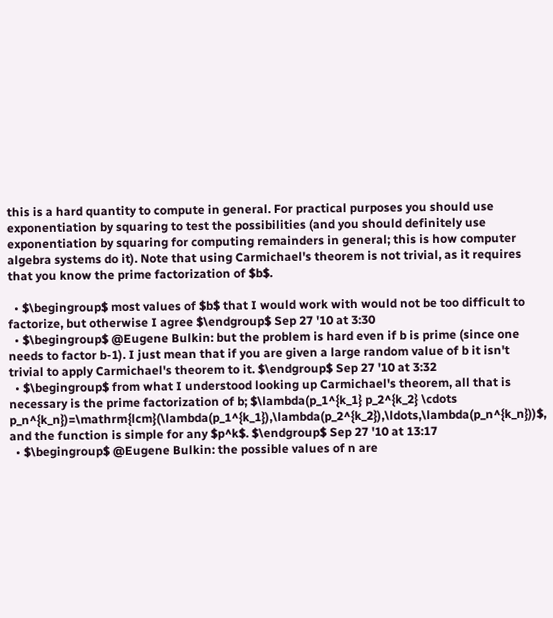this is a hard quantity to compute in general. For practical purposes you should use exponentiation by squaring to test the possibilities (and you should definitely use exponentiation by squaring for computing remainders in general; this is how computer algebra systems do it). Note that using Carmichael's theorem is not trivial, as it requires that you know the prime factorization of $b$.

  • $\begingroup$ most values of $b$ that I would work with would not be too difficult to factorize, but otherwise I agree $\endgroup$ Sep 27 '10 at 3:30
  • $\begingroup$ @Eugene Bulkin: but the problem is hard even if b is prime (since one needs to factor b-1). I just mean that if you are given a large random value of b it isn't trivial to apply Carmichael's theorem to it. $\endgroup$ Sep 27 '10 at 3:32
  • $\begingroup$ from what I understood looking up Carmichael's theorem, all that is necessary is the prime factorization of b; $\lambda(p_1^{k_1} p_2^{k_2} \cdots p_n^{k_n})=\mathrm{lcm}(\lambda(p_1^{k_1}),\lambda(p_2^{k_2}),\ldots,\lambda(p_n^{k_n}))$, and the function is simple for any $p^k$. $\endgroup$ Sep 27 '10 at 13:17
  • $\begingroup$ @Eugene Bulkin: the possible values of n are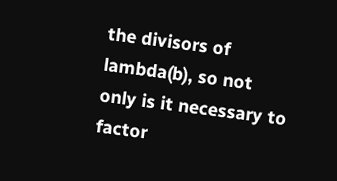the divisors of lambda(b), so not only is it necessary to factor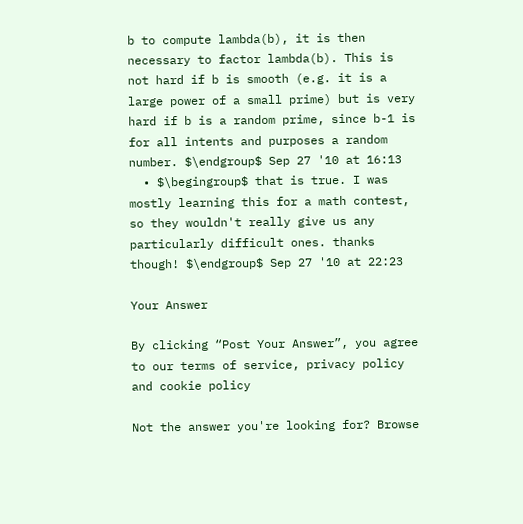b to compute lambda(b), it is then necessary to factor lambda(b). This is not hard if b is smooth (e.g. it is a large power of a small prime) but is very hard if b is a random prime, since b-1 is for all intents and purposes a random number. $\endgroup$ Sep 27 '10 at 16:13
  • $\begingroup$ that is true. I was mostly learning this for a math contest, so they wouldn't really give us any particularly difficult ones. thanks though! $\endgroup$ Sep 27 '10 at 22:23

Your Answer

By clicking “Post Your Answer”, you agree to our terms of service, privacy policy and cookie policy

Not the answer you're looking for? Browse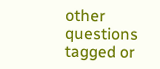other questions tagged or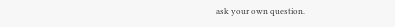ask your own question.